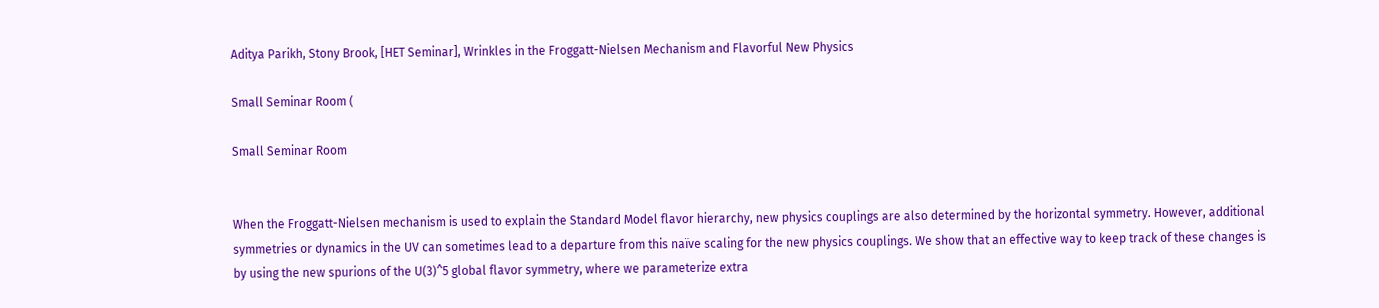Aditya Parikh, Stony Brook, [HET Seminar], Wrinkles in the Froggatt-Nielsen Mechanism and Flavorful New Physics

Small Seminar Room (

Small Seminar Room


When the Froggatt-Nielsen mechanism is used to explain the Standard Model flavor hierarchy, new physics couplings are also determined by the horizontal symmetry. However, additional symmetries or dynamics in the UV can sometimes lead to a departure from this naïve scaling for the new physics couplings. We show that an effective way to keep track of these changes is by using the new spurions of the U(3)^5 global flavor symmetry, where we parameterize extra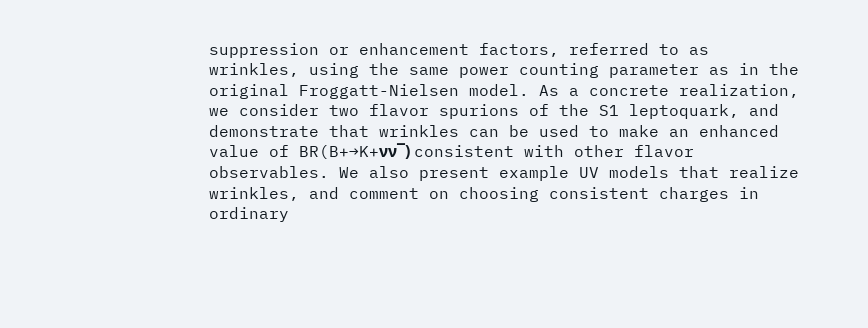suppression or enhancement factors, referred to as wrinkles, using the same power counting parameter as in the original Froggatt-Nielsen model. As a concrete realization, we consider two flavor spurions of the S1 leptoquark, and demonstrate that wrinkles can be used to make an enhanced value of BR(B+→K+νν¯) consistent with other flavor observables. We also present example UV models that realize wrinkles, and comment on choosing consistent charges in ordinary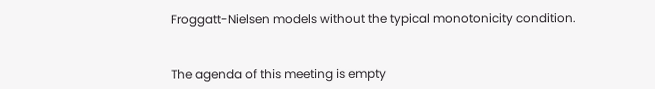Froggatt-Nielsen models without the typical monotonicity condition.


The agenda of this meeting is empty